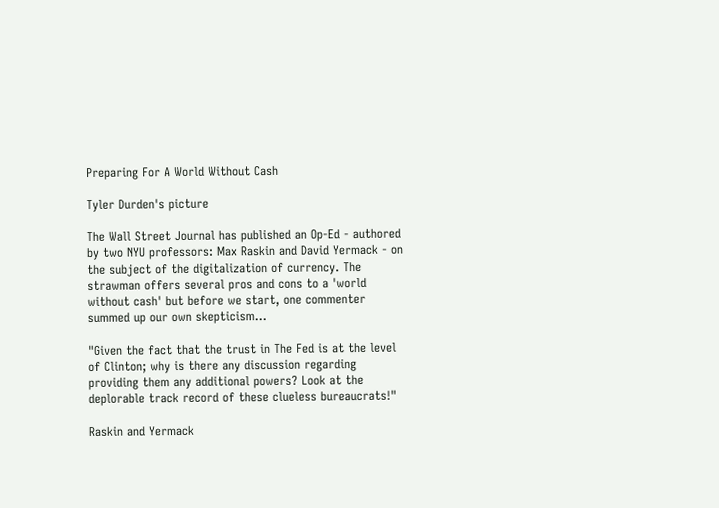Preparing For A World Without Cash

Tyler Durden's picture

The Wall Street Journal has published an Op-Ed - authored by two NYU professors: Max Raskin and David Yermack - on the subject of the digitalization of currency. The strawman offers several pros and cons to a 'world without cash' but before we start, one commenter summed up our own skepticism...

"Given the fact that the trust in The Fed is at the level of Clinton; why is there any discussion regarding providing them any additional powers? Look at the deplorable track record of these clueless bureaucrats!"

Raskin and Yermack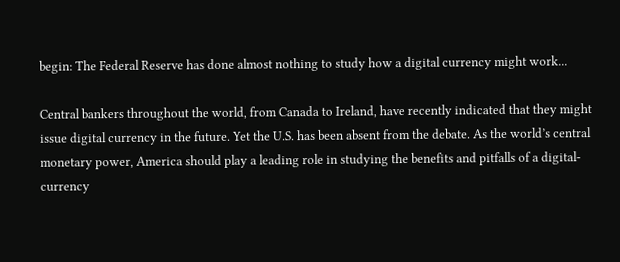begin: The Federal Reserve has done almost nothing to study how a digital currency might work...

Central bankers throughout the world, from Canada to Ireland, have recently indicated that they might issue digital currency in the future. Yet the U.S. has been absent from the debate. As the world’s central monetary power, America should play a leading role in studying the benefits and pitfalls of a digital-currency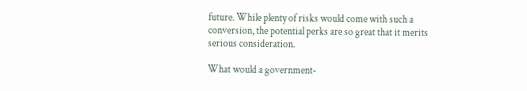future. While plenty of risks would come with such a conversion, the potential perks are so great that it merits serious consideration.

What would a government-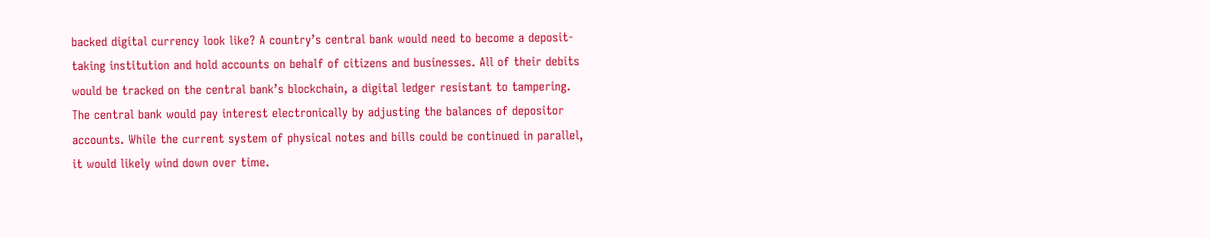backed digital currency look like? A country’s central bank would need to become a deposit-taking institution and hold accounts on behalf of citizens and businesses. All of their debits would be tracked on the central bank’s blockchain, a digital ledger resistant to tampering. The central bank would pay interest electronically by adjusting the balances of depositor accounts. While the current system of physical notes and bills could be continued in parallel, it would likely wind down over time.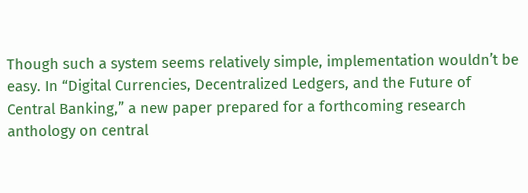Though such a system seems relatively simple, implementation wouldn’t be easy. In “Digital Currencies, Decentralized Ledgers, and the Future of Central Banking,” a new paper prepared for a forthcoming research anthology on central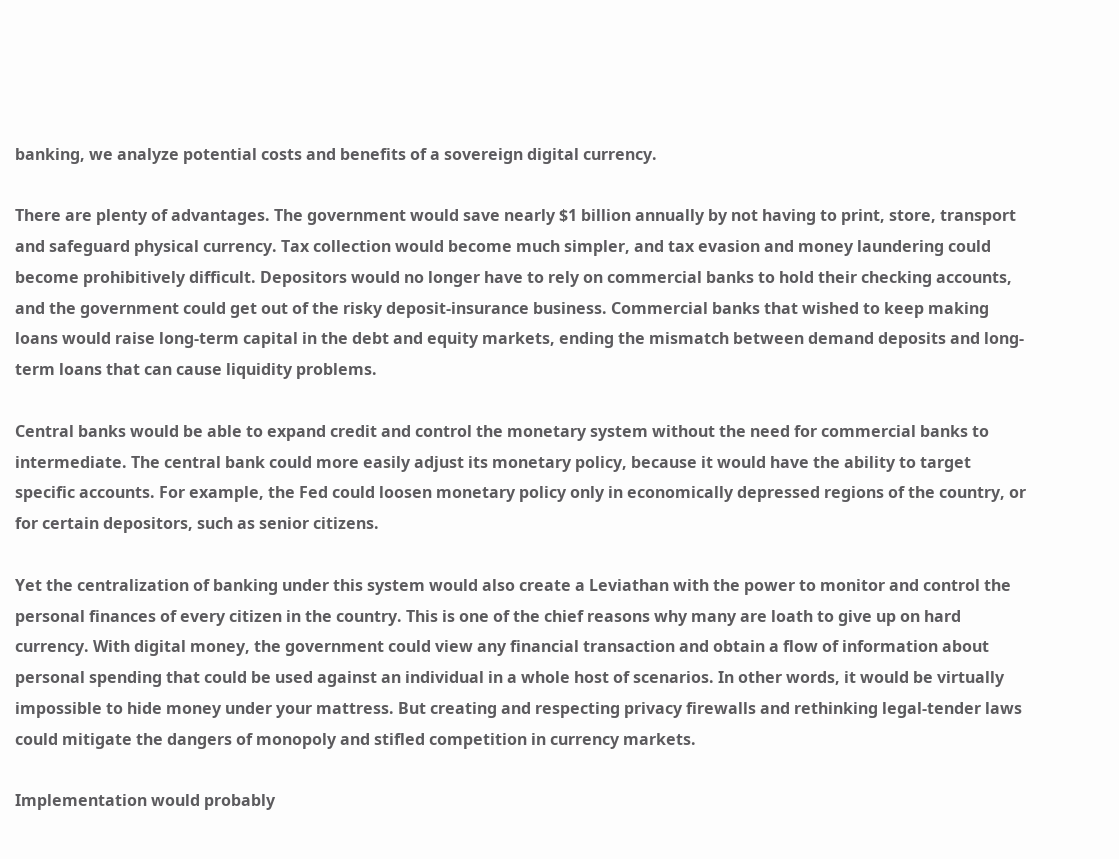banking, we analyze potential costs and benefits of a sovereign digital currency.

There are plenty of advantages. The government would save nearly $1 billion annually by not having to print, store, transport and safeguard physical currency. Tax collection would become much simpler, and tax evasion and money laundering could become prohibitively difficult. Depositors would no longer have to rely on commercial banks to hold their checking accounts, and the government could get out of the risky deposit-insurance business. Commercial banks that wished to keep making loans would raise long-term capital in the debt and equity markets, ending the mismatch between demand deposits and long-term loans that can cause liquidity problems.

Central banks would be able to expand credit and control the monetary system without the need for commercial banks to intermediate. The central bank could more easily adjust its monetary policy, because it would have the ability to target specific accounts. For example, the Fed could loosen monetary policy only in economically depressed regions of the country, or for certain depositors, such as senior citizens.

Yet the centralization of banking under this system would also create a Leviathan with the power to monitor and control the personal finances of every citizen in the country. This is one of the chief reasons why many are loath to give up on hard currency. With digital money, the government could view any financial transaction and obtain a flow of information about personal spending that could be used against an individual in a whole host of scenarios. In other words, it would be virtually impossible to hide money under your mattress. But creating and respecting privacy firewalls and rethinking legal-tender laws could mitigate the dangers of monopoly and stifled competition in currency markets.

Implementation would probably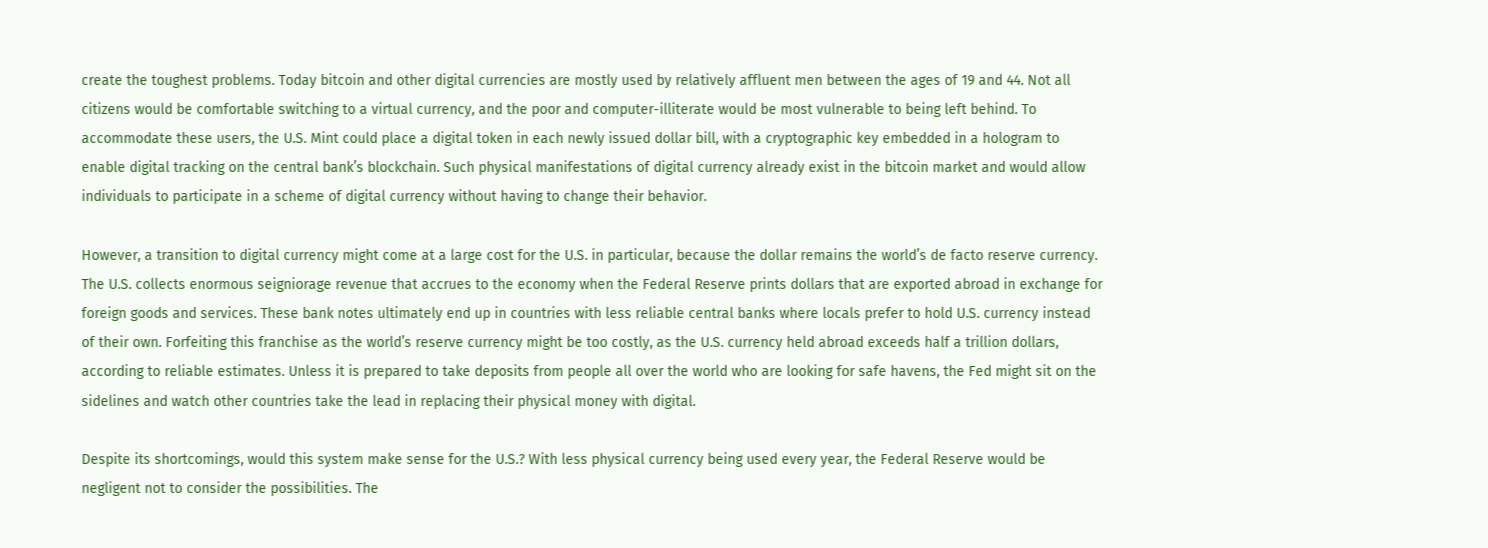create the toughest problems. Today bitcoin and other digital currencies are mostly used by relatively affluent men between the ages of 19 and 44. Not all citizens would be comfortable switching to a virtual currency, and the poor and computer-illiterate would be most vulnerable to being left behind. To accommodate these users, the U.S. Mint could place a digital token in each newly issued dollar bill, with a cryptographic key embedded in a hologram to enable digital tracking on the central bank’s blockchain. Such physical manifestations of digital currency already exist in the bitcoin market and would allow individuals to participate in a scheme of digital currency without having to change their behavior.

However, a transition to digital currency might come at a large cost for the U.S. in particular, because the dollar remains the world’s de facto reserve currency. The U.S. collects enormous seigniorage revenue that accrues to the economy when the Federal Reserve prints dollars that are exported abroad in exchange for foreign goods and services. These bank notes ultimately end up in countries with less reliable central banks where locals prefer to hold U.S. currency instead of their own. Forfeiting this franchise as the world’s reserve currency might be too costly, as the U.S. currency held abroad exceeds half a trillion dollars, according to reliable estimates. Unless it is prepared to take deposits from people all over the world who are looking for safe havens, the Fed might sit on the sidelines and watch other countries take the lead in replacing their physical money with digital.

Despite its shortcomings, would this system make sense for the U.S.? With less physical currency being used every year, the Federal Reserve would be negligent not to consider the possibilities. The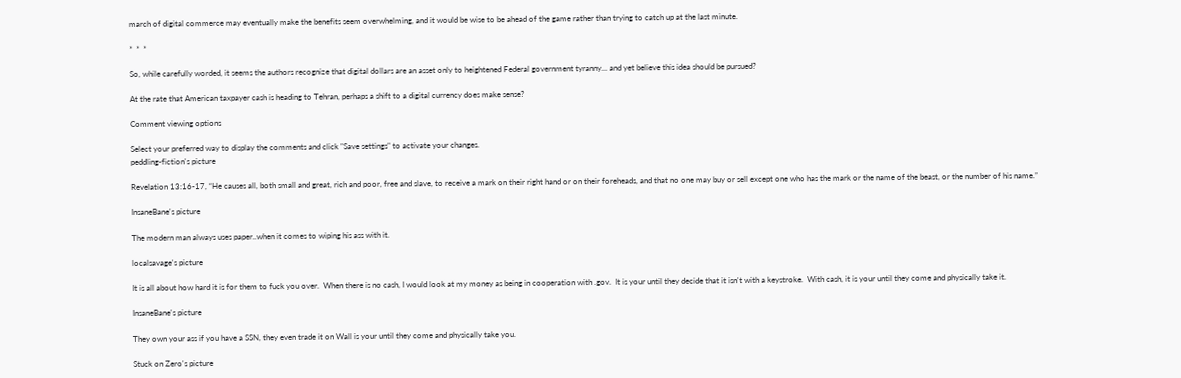march of digital commerce may eventually make the benefits seem overwhelming, and it would be wise to be ahead of the game rather than trying to catch up at the last minute.

*  *  *

So, while carefully worded, it seems the authors recognize that digital dollars are an asset only to heightened Federal government tyranny... and yet believe this idea should be pursued?

At the rate that American taxpayer cash is heading to Tehran, perhaps a shift to a digital currency does make sense?

Comment viewing options

Select your preferred way to display the comments and click "Save settings" to activate your changes.
peddling-fiction's picture

Revelation 13:16-17, “He causes all, both small and great, rich and poor, free and slave, to receive a mark on their right hand or on their foreheads, and that no one may buy or sell except one who has the mark or the name of the beast, or the number of his name.”

InsaneBane's picture

The modern man always uses paper..when it comes to wiping his ass with it.

localsavage's picture

It is all about how hard it is for them to fuck you over.  When there is no cash, I would look at my money as being in cooperation with .gov.  It is your until they decide that it isn't with a keystroke.  With cash, it is your until they come and physically take it.

InsaneBane's picture

They own your ass if you have a SSN, they even trade it on Wall is your until they come and physically take you.

Stuck on Zero's picture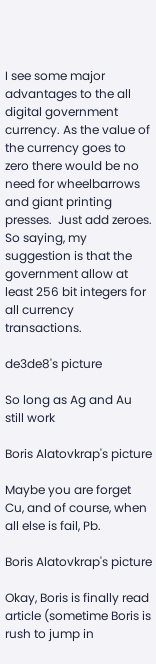I see some major advantages to the all digital government currency. As the value of the currency goes to zero there would be no need for wheelbarrows and giant printing presses.  Just add zeroes. So saying, my suggestion is that the government allow at least 256 bit integers for all currency transactions.

de3de8's picture

So long as Ag and Au still work

Boris Alatovkrap's picture

Maybe you are forget Cu, and of course, when all else is fail, Pb.

Boris Alatovkrap's picture

Okay, Boris is finally read article (sometime Boris is rush to jump in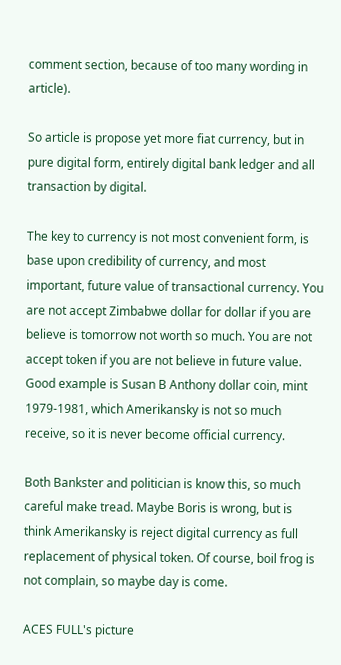comment section, because of too many wording in article).

So article is propose yet more fiat currency, but in pure digital form, entirely digital bank ledger and all transaction by digital.

The key to currency is not most convenient form, is base upon credibility of currency, and most important, future value of transactional currency. You are not accept Zimbabwe dollar for dollar if you are believe is tomorrow not worth so much. You are not accept token if you are not believe in future value. Good example is Susan B Anthony dollar coin, mint 1979-1981, which Amerikansky is not so much receive, so it is never become official currency.

Both Bankster and politician is know this, so much careful make tread. Maybe Boris is wrong, but is think Amerikansky is reject digital currency as full replacement of physical token. Of course, boil frog is not complain, so maybe day is come.

ACES FULL's picture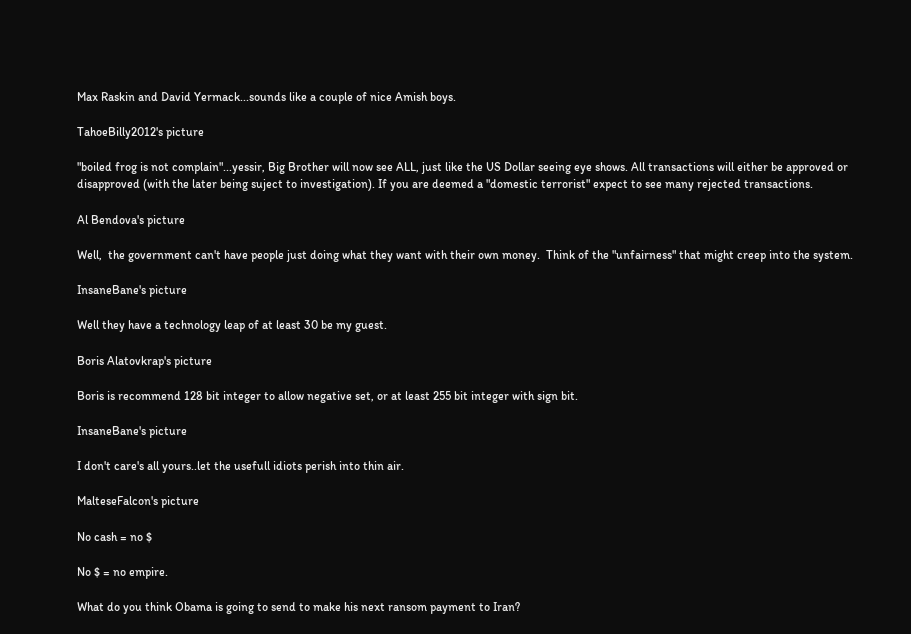Max Raskin and David Yermack...sounds like a couple of nice Amish boys.

TahoeBilly2012's picture

"boiled frog is not complain"...yessir, Big Brother will now see ALL, just like the US Dollar seeing eye shows. All transactions will either be approved or disapproved (with the later being suject to investigation). If you are deemed a "domestic terrorist" expect to see many rejected transactions.

Al Bendova's picture

Well,  the government can't have people just doing what they want with their own money.  Think of the "unfairness" that might creep into the system.

InsaneBane's picture

Well they have a technology leap of at least 30 be my guest.

Boris Alatovkrap's picture

Boris is recommend 128 bit integer to allow negative set, or at least 255 bit integer with sign bit.

InsaneBane's picture

I don't care's all yours..let the usefull idiots perish into thin air.

MalteseFalcon's picture

No cash = no $

No $ = no empire.

What do you think Obama is going to send to make his next ransom payment to Iran?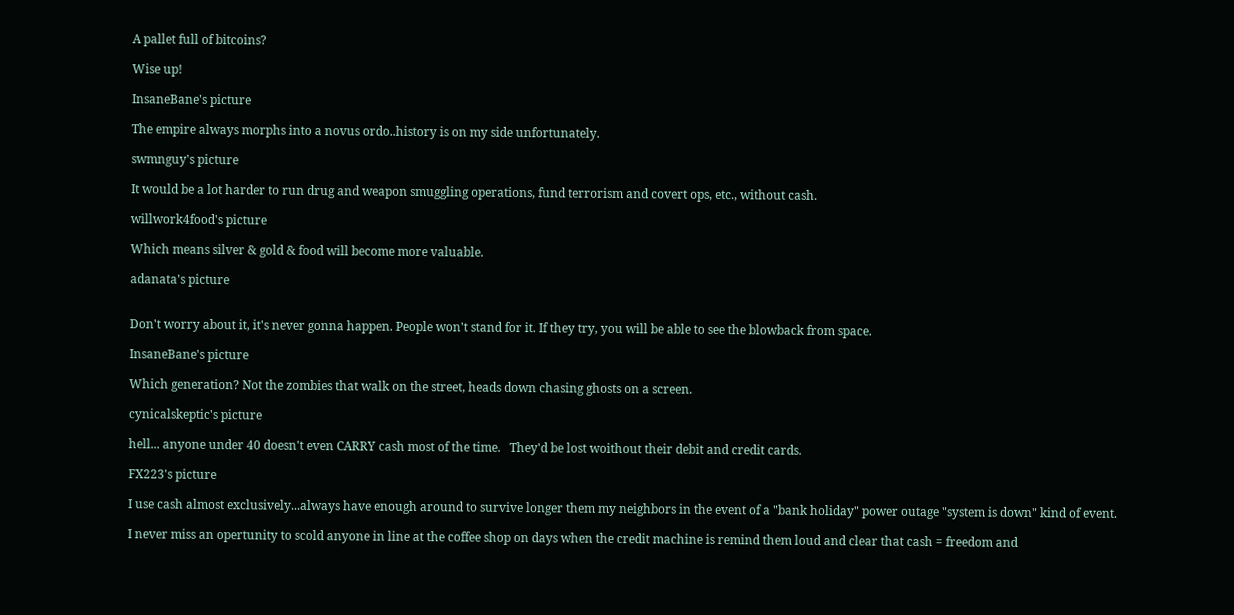A pallet full of bitcoins?

Wise up!

InsaneBane's picture

The empire always morphs into a novus ordo..history is on my side unfortunately.

swmnguy's picture

It would be a lot harder to run drug and weapon smuggling operations, fund terrorism and covert ops, etc., without cash.

willwork4food's picture

Which means silver & gold & food will become more valuable.

adanata's picture


Don't worry about it, it's never gonna happen. People won't stand for it. If they try, you will be able to see the blowback from space.

InsaneBane's picture

Which generation? Not the zombies that walk on the street, heads down chasing ghosts on a screen.

cynicalskeptic's picture

hell... anyone under 40 doesn't even CARRY cash most of the time.   They'd be lost woithout their debit and credit cards.

FX223's picture

I use cash almost exclusively...always have enough around to survive longer them my neighbors in the event of a "bank holiday" power outage "system is down" kind of event.

I never miss an opertunity to scold anyone in line at the coffee shop on days when the credit machine is remind them loud and clear that cash = freedom and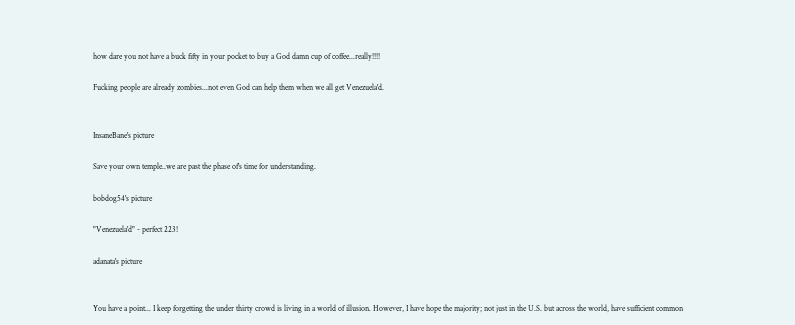how dare you not have a buck fifty in your pocket to buy a God damn cup of coffee...really!!!!

Fucking people are already zombies...not even God can help them when we all get Venezuela'd.


InsaneBane's picture

Save your own temple..we are past the phase of's time for understanding.

bobdog54's picture

"Venezuela'd" - perfect 223!

adanata's picture


You have a point... I keep forgetting the under thirty crowd is living in a world of illusion. However, I have hope the majority; not just in the U.S. but across the world, have sufficient common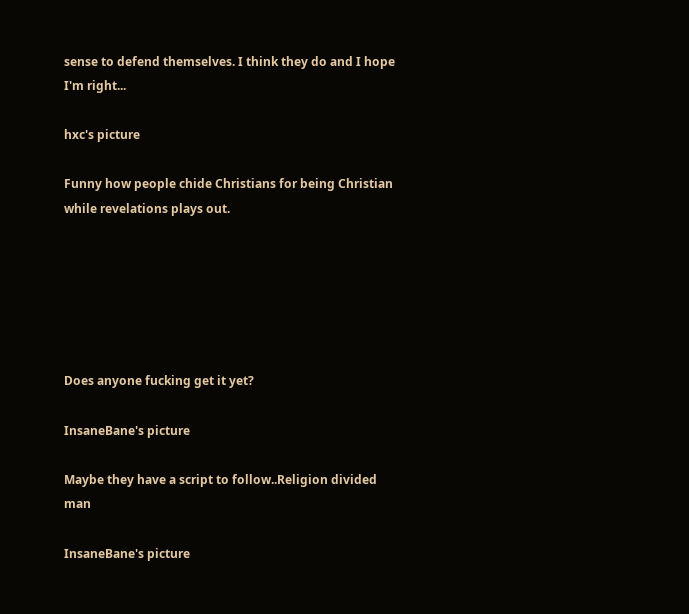sense to defend themselves. I think they do and I hope I'm right...

hxc's picture

Funny how people chide Christians for being Christian while revelations plays out.






Does anyone fucking get it yet?

InsaneBane's picture

Maybe they have a script to follow..Religion divided man

InsaneBane's picture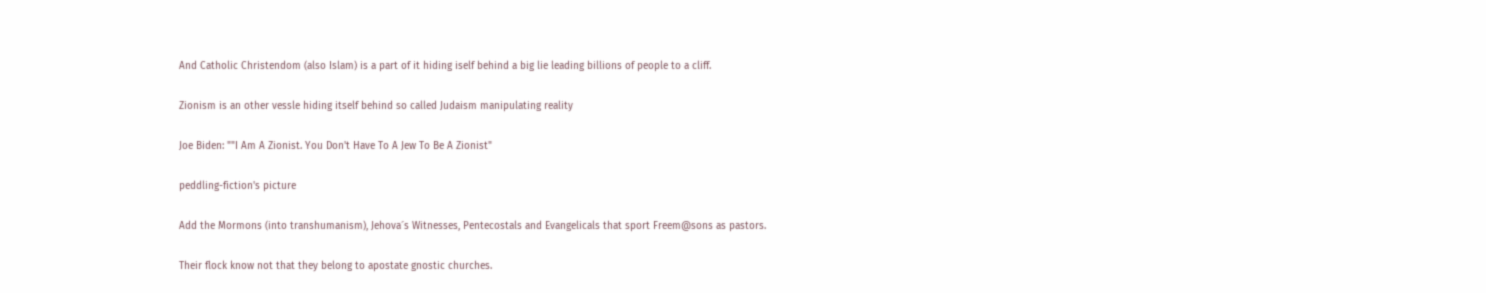And Catholic Christendom (also Islam) is a part of it hiding iself behind a big lie leading billions of people to a cliff.

Zionism is an other vessle hiding itself behind so called Judaism manipulating reality

Joe Biden: ""I Am A Zionist. You Don't Have To A Jew To Be A Zionist"

peddling-fiction's picture

Add the Mormons (into transhumanism), Jehova´s Witnesses, Pentecostals and Evangelicals that sport Freem@sons as pastors.

Their flock know not that they belong to apostate gnostic churches.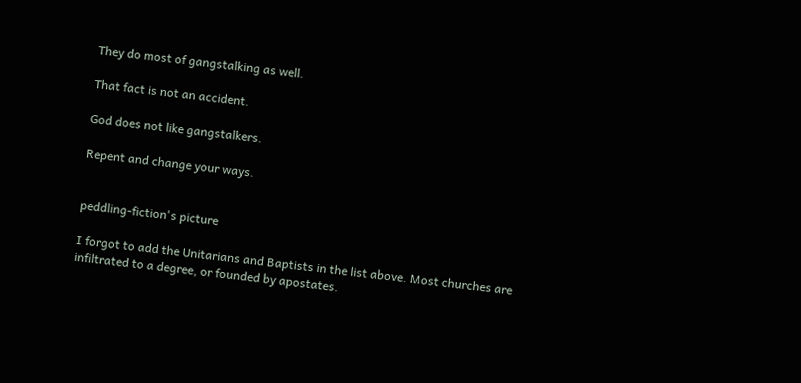They do most of gangstalking as well.

That fact is not an accident.

God does not like gangstalkers.

Repent and change your ways.


peddling-fiction's picture

I forgot to add the Unitarians and Baptists in the list above. Most churches are infiltrated to a degree, or founded by apostates.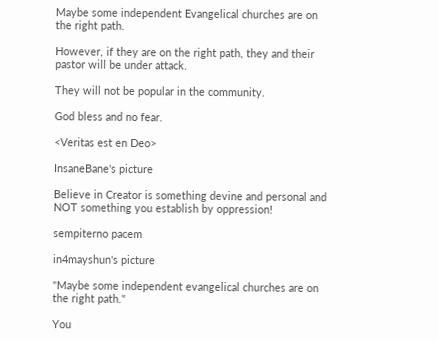Maybe some independent Evangelical churches are on the right path.

However, if they are on the right path, they and their pastor will be under attack.

They will not be popular in the community.

God bless and no fear.

<Veritas est en Deo>

InsaneBane's picture

Believe in Creator is something devine and personal and NOT something you establish by oppression!

sempiterno pacem

in4mayshun's picture

"Maybe some independent evangelical churches are on the right path."

You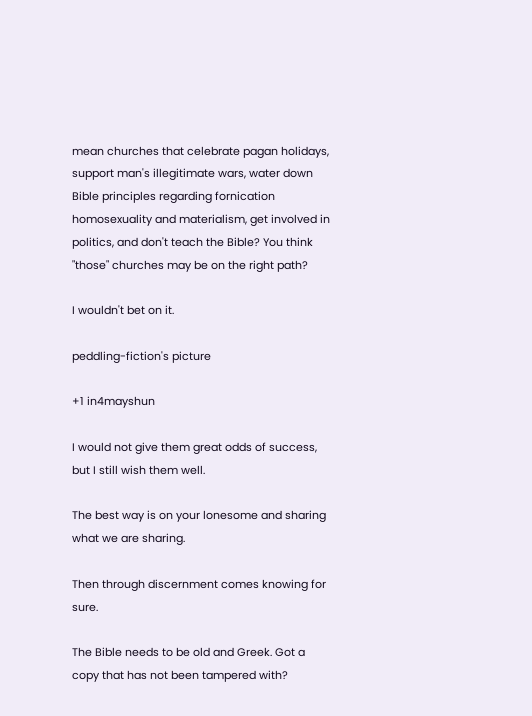mean churches that celebrate pagan holidays, support man's illegitimate wars, water down Bible principles regarding fornication homosexuality and materialism, get involved in politics, and don't teach the Bible? You think "those" churches may be on the right path?

I wouldn't bet on it.

peddling-fiction's picture

+1 in4mayshun

I would not give them great odds of success, but I still wish them well.

The best way is on your lonesome and sharing what we are sharing.

Then through discernment comes knowing for sure.

The Bible needs to be old and Greek. Got a copy that has not been tampered with?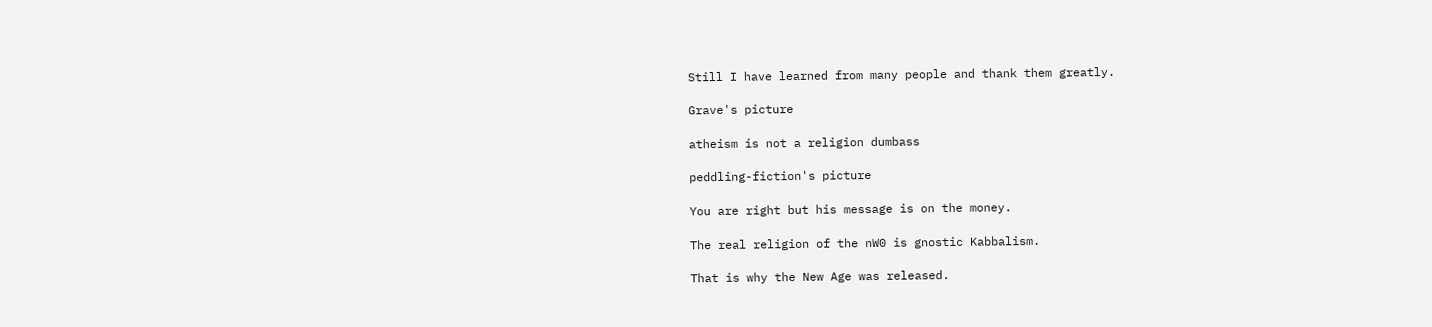Still I have learned from many people and thank them greatly.

Grave's picture

atheism is not a religion dumbass

peddling-fiction's picture

You are right but his message is on the money.

The real religion of the nW0 is gnostic Kabbalism.

That is why the New Age was released.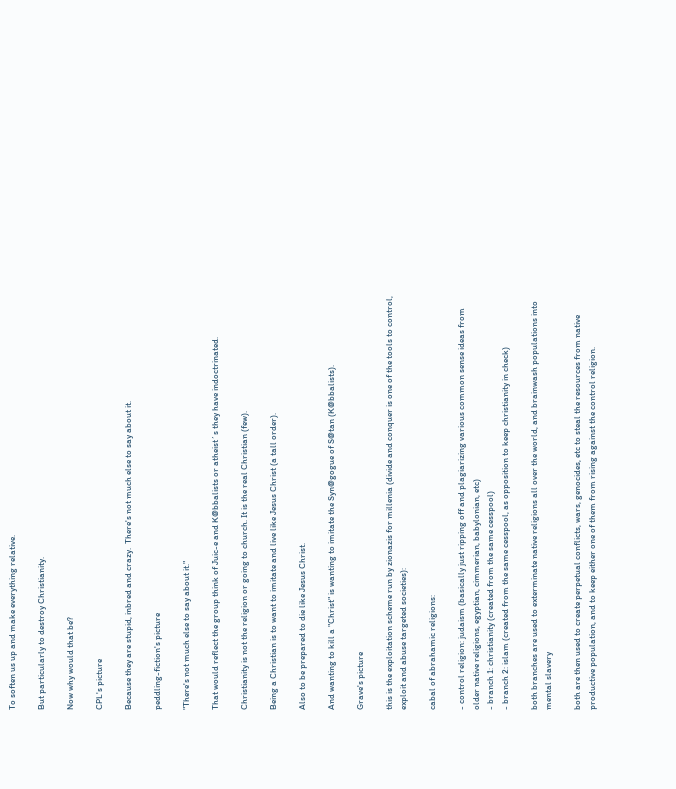To soften us up and make everything relative.

But particularly to destroy Christianity.

Now why would that be?

CPL's picture

Because they are stupid, inbred and crazy.  There's not much else to say about it.

peddling-fiction's picture

"There's not much else to say about it."

That would reflect the group think of Juic-e and K@bbalists or atheist´s they have indoctrinated.

Christianity is not the religion or going to church. It is the real Christian (few).

Being a Christian is to want to imitate and live like Jesus Christ (a tall order).

Also to be prepared to die like Jesus Christ.

And wanting to kill a "Christ" is wanting to imitate the Syn@gogue of S@tan (K@bbalists).

Grave's picture

this is the exploitation scheme run by zionazis for millenia (divide and conquer is one of the tools to control, exploit and abuse targeted societies):

cabal of abrahamic religions:

- control religion: judaism (basically just ripping off and plagiarizing various common sense ideas from older native religions, egyptian, cimmerian, babylonian, etc)
- branch 1: christianity (created from the same cesspool)
- branch 2: islam (created from the same cesspool, as opposition to keep christianity in check)

both branches are used to exterminate native religions all over the world, and brainwash populations into mental slavery

both are then used to create perpetual conflicts, wars, genocides, etc to steal the resources from native productive population, and to keep either one of them from rising against the control religion.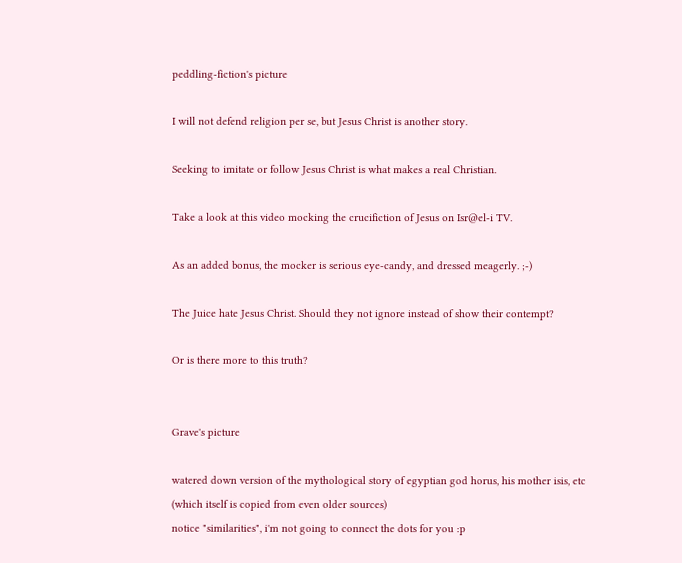peddling-fiction's picture

I will not defend religion per se, but Jesus Christ is another story.

Seeking to imitate or follow Jesus Christ is what makes a real Christian.

Take a look at this video mocking the crucifiction of Jesus on Isr@el-i TV.

As an added bonus, the mocker is serious eye-candy, and dressed meagerly. ;-)

The Juice hate Jesus Christ. Should they not ignore instead of show their contempt?

Or is there more to this truth?


Grave's picture

watered down version of the mythological story of egyptian god horus, his mother isis, etc
(which itself is copied from even older sources)
notice "similarities", i'm not going to connect the dots for you :p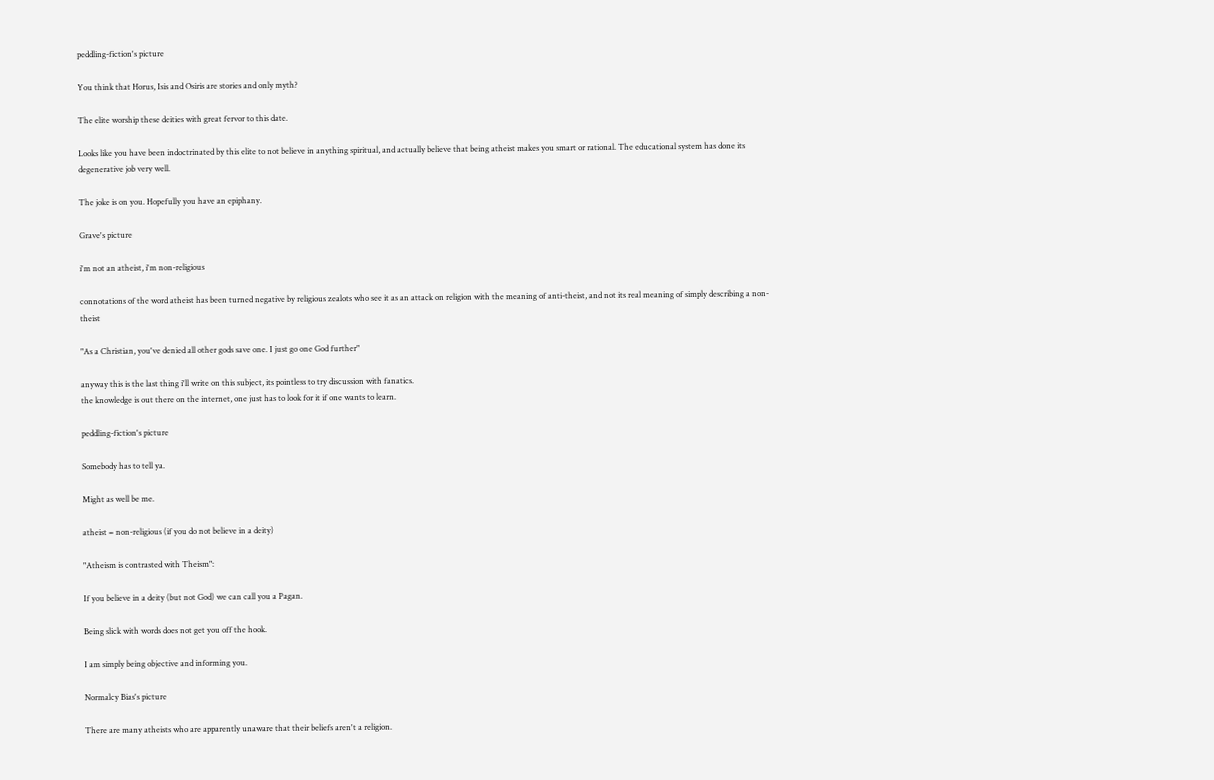peddling-fiction's picture

You think that Horus, Isis and Osiris are stories and only myth?

The elite worship these deities with great fervor to this date.

Looks like you have been indoctrinated by this elite to not believe in anything spiritual, and actually believe that being atheist makes you smart or rational. The educational system has done its degenerative job very well.

The joke is on you. Hopefully you have an epiphany.

Grave's picture

i'm not an atheist, i'm non-religious

connotations of the word atheist has been turned negative by religious zealots who see it as an attack on religion with the meaning of anti-theist, and not its real meaning of simply describing a non-theist

"As a Christian, you've denied all other gods save one. I just go one God further"

anyway this is the last thing i'll write on this subject, its pointless to try discussion with fanatics.
the knowledge is out there on the internet, one just has to look for it if one wants to learn.

peddling-fiction's picture

Somebody has to tell ya.

Might as well be me.

atheist = non-religious (if you do not believe in a deity)

"Atheism is contrasted with Theism":

If you believe in a deity (but not God) we can call you a Pagan.

Being slick with words does not get you off the hook.

I am simply being objective and informing you.

Normalcy Bias's picture

There are many atheists who are apparently unaware that their beliefs aren't a religion.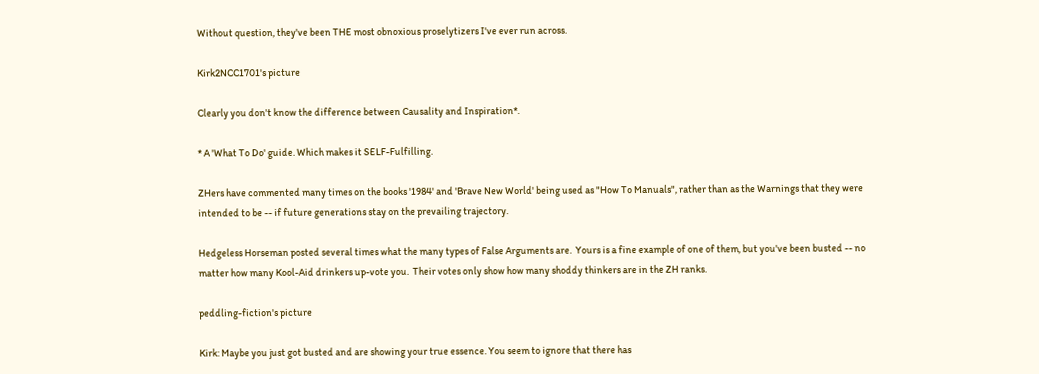Without question, they've been THE most obnoxious proselytizers I've ever run across.

Kirk2NCC1701's picture

Clearly you don't know the difference between Causality and Inspiration*.

* A 'What To Do' guide. Which makes it SELF-Fulfilling.

ZHers have commented many times on the books '1984' and 'Brave New World' being used as "How To Manuals", rather than as the Warnings that they were intended to be -- if future generations stay on the prevailing trajectory.

Hedgeless Horseman posted several times what the many types of False Arguments are.  Yours is a fine example of one of them, but you've been busted -- no matter how many Kool-Aid drinkers up-vote you.  Their votes only show how many shoddy thinkers are in the ZH ranks.

peddling-fiction's picture

Kirk: Maybe you just got busted and are showing your true essence. You seem to ignore that there has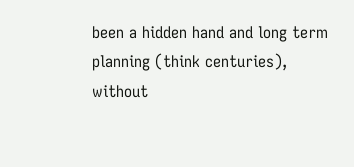been a hidden hand and long term planning (think centuries), without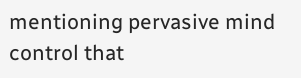mentioning pervasive mind control that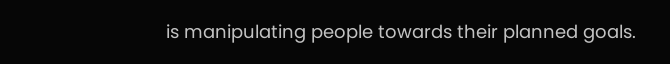is manipulating people towards their planned goals.